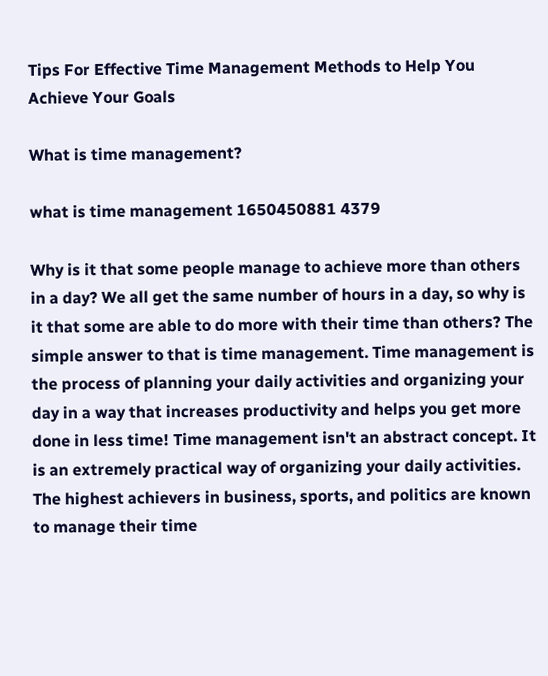Tips For Effective Time Management Methods to Help You Achieve Your Goals

What is time management?

what is time management 1650450881 4379

Why is it that some people manage to achieve more than others in a day? We all get the same number of hours in a day, so why is it that some are able to do more with their time than others? The simple answer to that is time management. Time management is the process of planning your daily activities and organizing your day in a way that increases productivity and helps you get more done in less time! Time management isn't an abstract concept. It is an extremely practical way of organizing your daily activities. The highest achievers in business, sports, and politics are known to manage their time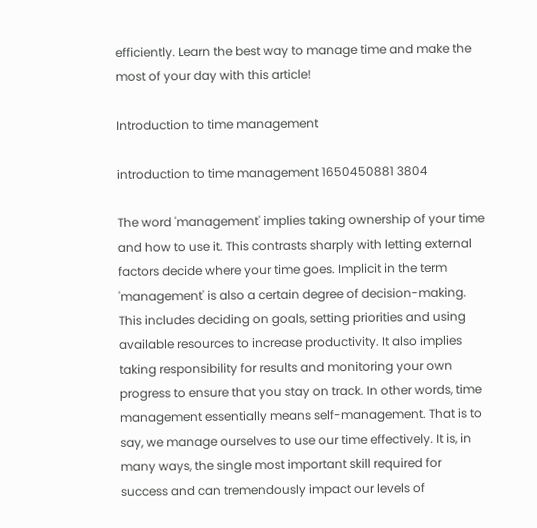efficiently. Learn the best way to manage time and make the most of your day with this article!

Introduction to time management

introduction to time management 1650450881 3804

The word 'management' implies taking ownership of your time and how to use it. This contrasts sharply with letting external factors decide where your time goes. Implicit in the term 'management' is also a certain degree of decision-making. This includes deciding on goals, setting priorities and using available resources to increase productivity. It also implies taking responsibility for results and monitoring your own progress to ensure that you stay on track. In other words, time management essentially means self-management. That is to say, we manage ourselves to use our time effectively. It is, in many ways, the single most important skill required for success and can tremendously impact our levels of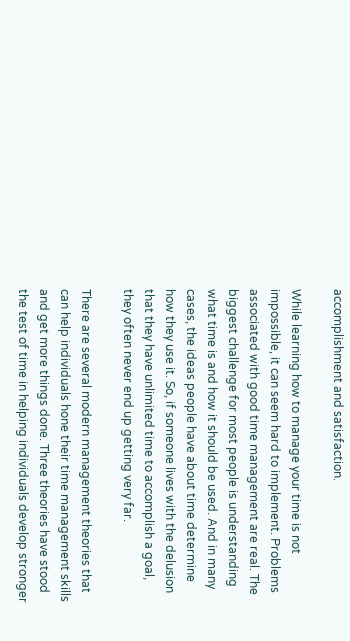accomplishment and satisfaction.

While learning how to manage your time is not impossible, it can seem hard to implement. Problems associated with good time management are real. The biggest challenge for most people is understanding what time is and how it should be used. And in many cases, the ideas people have about time determine how they use it. So, if someone lives with the delusion that they have unlimited time to accomplish a goal, they often never end up getting very far.

There are several modern management theories that can help individuals hone their time management skills and get more things done. Three theories have stood the test of time in helping individuals develop stronger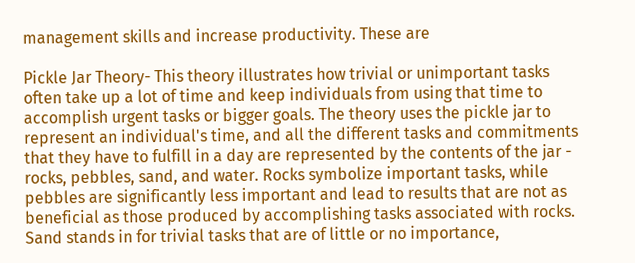management skills and increase productivity. These are

Pickle Jar Theory- This theory illustrates how trivial or unimportant tasks often take up a lot of time and keep individuals from using that time to accomplish urgent tasks or bigger goals. The theory uses the pickle jar to represent an individual's time, and all the different tasks and commitments that they have to fulfill in a day are represented by the contents of the jar - rocks, pebbles, sand, and water. Rocks symbolize important tasks, while pebbles are significantly less important and lead to results that are not as beneficial as those produced by accomplishing tasks associated with rocks. Sand stands in for trivial tasks that are of little or no importance,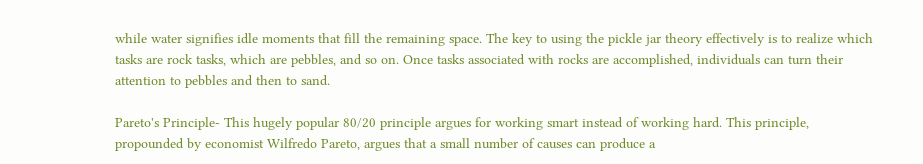while water signifies idle moments that fill the remaining space. The key to using the pickle jar theory effectively is to realize which tasks are rock tasks, which are pebbles, and so on. Once tasks associated with rocks are accomplished, individuals can turn their attention to pebbles and then to sand.

Pareto's Principle- This hugely popular 80/20 principle argues for working smart instead of working hard. This principle, propounded by economist Wilfredo Pareto, argues that a small number of causes can produce a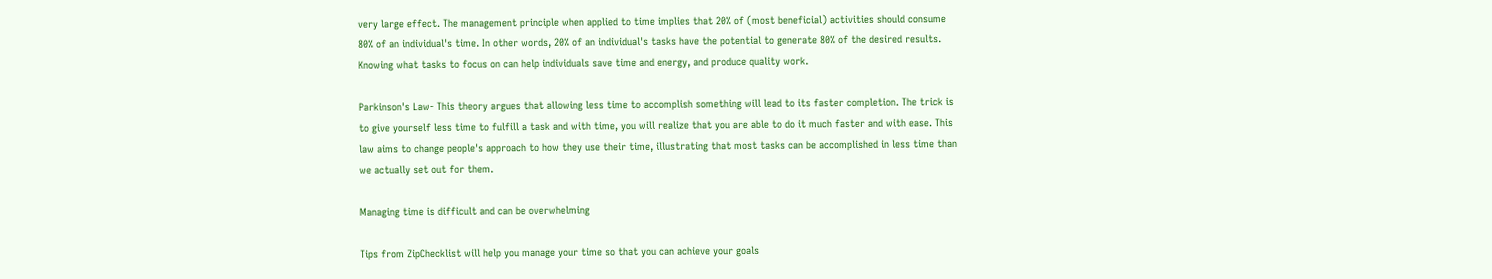very large effect. The management principle when applied to time implies that 20% of (most beneficial) activities should consume 80% of an individual's time. In other words, 20% of an individual's tasks have the potential to generate 80% of the desired results. Knowing what tasks to focus on can help individuals save time and energy, and produce quality work.

Parkinson's Law- This theory argues that allowing less time to accomplish something will lead to its faster completion. The trick is to give yourself less time to fulfill a task and with time, you will realize that you are able to do it much faster and with ease. This law aims to change people's approach to how they use their time, illustrating that most tasks can be accomplished in less time than we actually set out for them.

Managing time is difficult and can be overwhelming

Tips from ZipChecklist will help you manage your time so that you can achieve your goals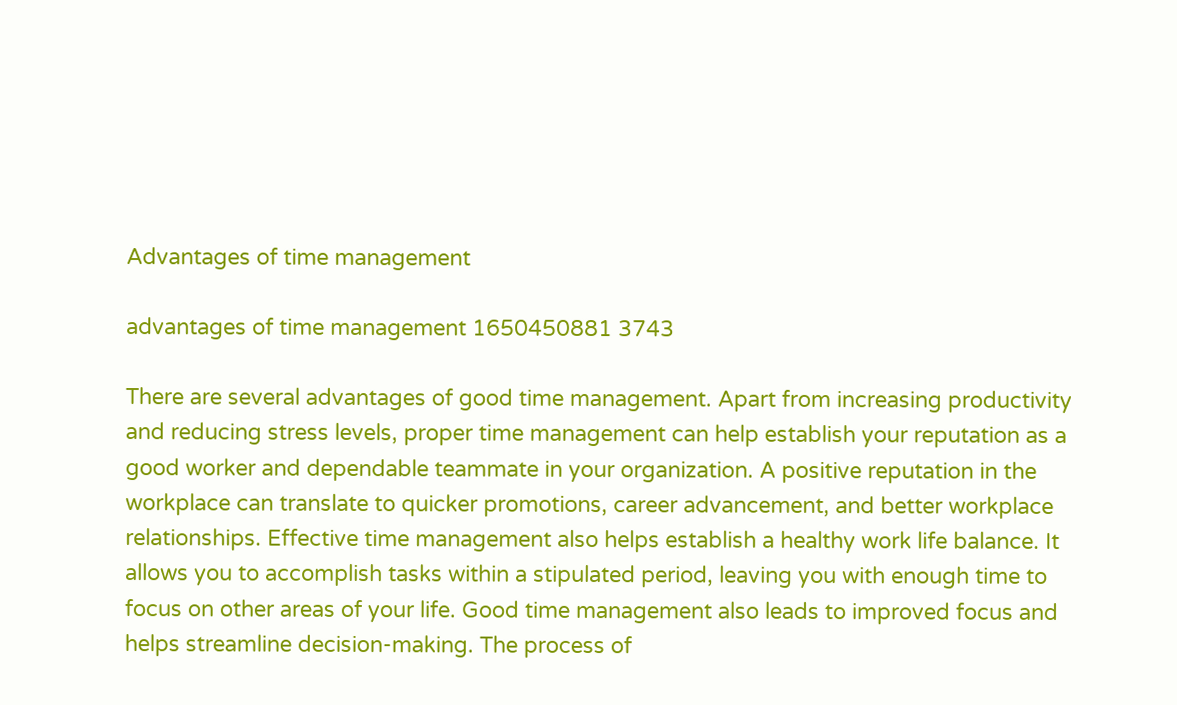Advantages of time management

advantages of time management 1650450881 3743

There are several advantages of good time management. Apart from increasing productivity and reducing stress levels, proper time management can help establish your reputation as a good worker and dependable teammate in your organization. A positive reputation in the workplace can translate to quicker promotions, career advancement, and better workplace relationships. Effective time management also helps establish a healthy work life balance. It allows you to accomplish tasks within a stipulated period, leaving you with enough time to focus on other areas of your life. Good time management also leads to improved focus and helps streamline decision-making. The process of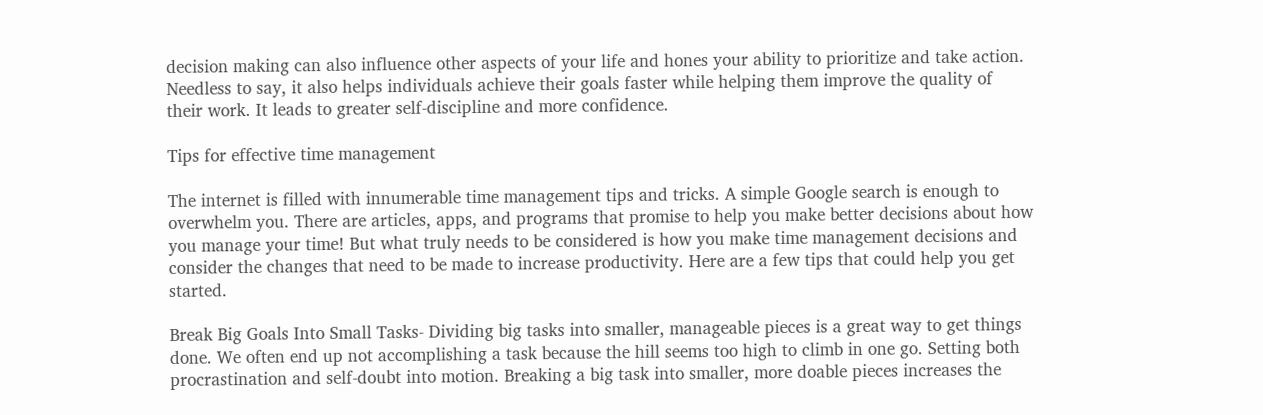decision making can also influence other aspects of your life and hones your ability to prioritize and take action. Needless to say, it also helps individuals achieve their goals faster while helping them improve the quality of their work. It leads to greater self-discipline and more confidence.

Tips for effective time management

The internet is filled with innumerable time management tips and tricks. A simple Google search is enough to overwhelm you. There are articles, apps, and programs that promise to help you make better decisions about how you manage your time! But what truly needs to be considered is how you make time management decisions and consider the changes that need to be made to increase productivity. Here are a few tips that could help you get started.

Break Big Goals Into Small Tasks- Dividing big tasks into smaller, manageable pieces is a great way to get things done. We often end up not accomplishing a task because the hill seems too high to climb in one go. Setting both procrastination and self-doubt into motion. Breaking a big task into smaller, more doable pieces increases the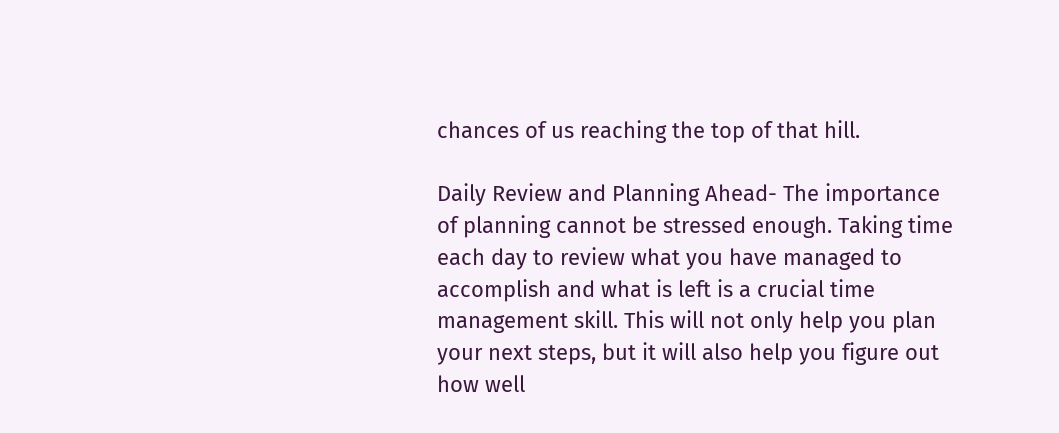chances of us reaching the top of that hill.

Daily Review and Planning Ahead- The importance of planning cannot be stressed enough. Taking time each day to review what you have managed to accomplish and what is left is a crucial time management skill. This will not only help you plan your next steps, but it will also help you figure out how well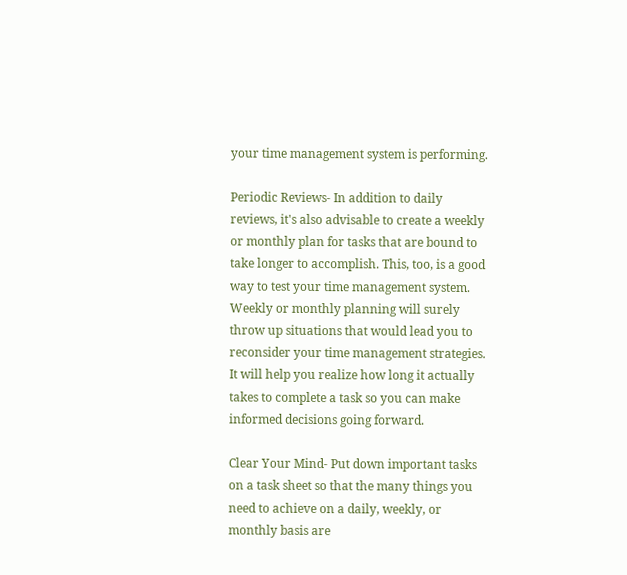your time management system is performing.

Periodic Reviews- In addition to daily reviews, it's also advisable to create a weekly or monthly plan for tasks that are bound to take longer to accomplish. This, too, is a good way to test your time management system. Weekly or monthly planning will surely throw up situations that would lead you to reconsider your time management strategies. It will help you realize how long it actually takes to complete a task so you can make informed decisions going forward.

Clear Your Mind- Put down important tasks on a task sheet so that the many things you need to achieve on a daily, weekly, or monthly basis are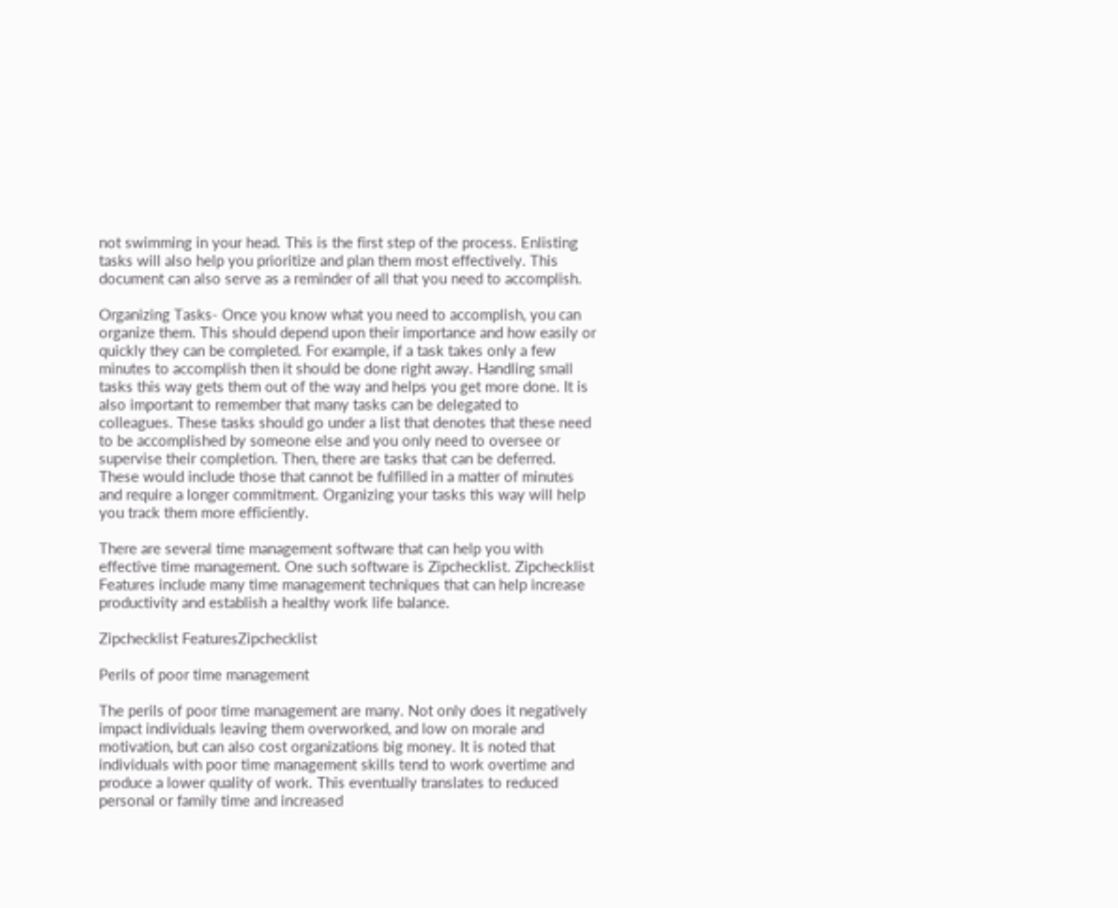not swimming in your head. This is the first step of the process. Enlisting tasks will also help you prioritize and plan them most effectively. This document can also serve as a reminder of all that you need to accomplish.

Organizing Tasks- Once you know what you need to accomplish, you can organize them. This should depend upon their importance and how easily or quickly they can be completed. For example, if a task takes only a few minutes to accomplish then it should be done right away. Handling small tasks this way gets them out of the way and helps you get more done. It is also important to remember that many tasks can be delegated to colleagues. These tasks should go under a list that denotes that these need to be accomplished by someone else and you only need to oversee or supervise their completion. Then, there are tasks that can be deferred. These would include those that cannot be fulfilled in a matter of minutes and require a longer commitment. Organizing your tasks this way will help you track them more efficiently.

There are several time management software that can help you with effective time management. One such software is Zipchecklist. Zipchecklist Features include many time management techniques that can help increase productivity and establish a healthy work life balance.

Zipchecklist FeaturesZipchecklist

Perils of poor time management

The perils of poor time management are many. Not only does it negatively impact individuals leaving them overworked, and low on morale and motivation, but can also cost organizations big money. It is noted that individuals with poor time management skills tend to work overtime and produce a lower quality of work. This eventually translates to reduced personal or family time and increased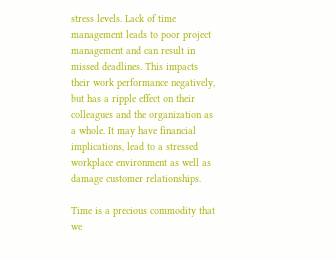stress levels. Lack of time management leads to poor project management and can result in missed deadlines. This impacts their work performance negatively, but has a ripple effect on their colleagues and the organization as a whole. It may have financial implications, lead to a stressed workplace environment as well as damage customer relationships.

Time is a precious commodity that we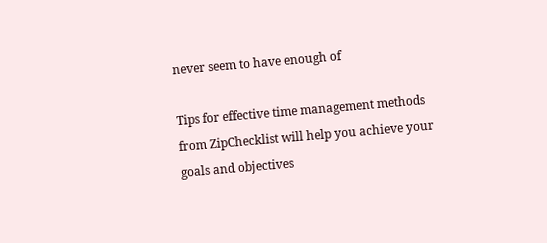never seem to have enough of

Tips for effective time management methods from ZipChecklist will help you achieve your goals and objectives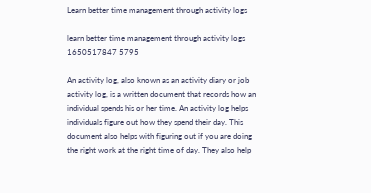Learn better time management through activity logs

learn better time management through activity logs 1650517847 5795

An activity log, also known as an activity diary or job activity log, is a written document that records how an individual spends his or her time. An activity log helps individuals figure out how they spend their day. This document also helps with figuring out if you are doing the right work at the right time of day. They also help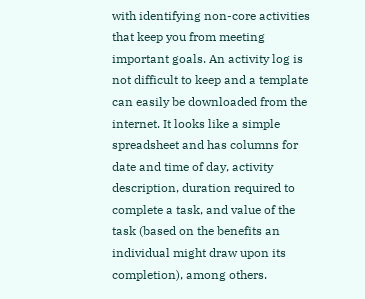with identifying non-core activities that keep you from meeting important goals. An activity log is not difficult to keep and a template can easily be downloaded from the internet. It looks like a simple spreadsheet and has columns for date and time of day, activity description, duration required to complete a task, and value of the task (based on the benefits an individual might draw upon its completion), among others.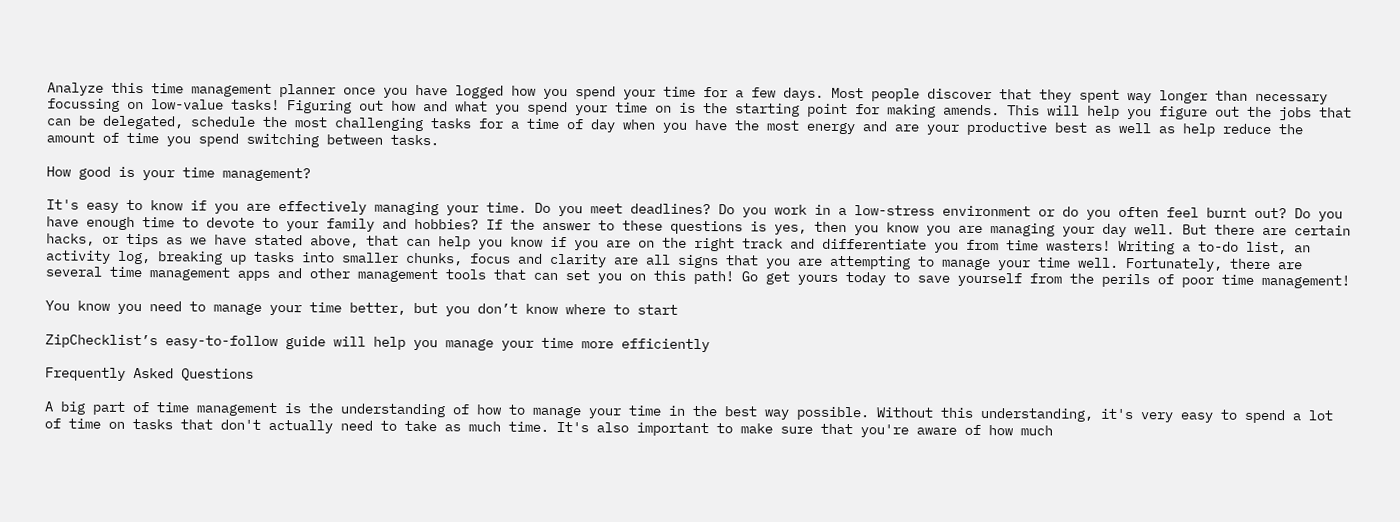Analyze this time management planner once you have logged how you spend your time for a few days. Most people discover that they spent way longer than necessary focussing on low-value tasks! Figuring out how and what you spend your time on is the starting point for making amends. This will help you figure out the jobs that can be delegated, schedule the most challenging tasks for a time of day when you have the most energy and are your productive best as well as help reduce the amount of time you spend switching between tasks.

How good is your time management?

It's easy to know if you are effectively managing your time. Do you meet deadlines? Do you work in a low-stress environment or do you often feel burnt out? Do you have enough time to devote to your family and hobbies? If the answer to these questions is yes, then you know you are managing your day well. But there are certain hacks, or tips as we have stated above, that can help you know if you are on the right track and differentiate you from time wasters! Writing a to-do list, an activity log, breaking up tasks into smaller chunks, focus and clarity are all signs that you are attempting to manage your time well. Fortunately, there are several time management apps and other management tools that can set you on this path! Go get yours today to save yourself from the perils of poor time management!

You know you need to manage your time better, but you don’t know where to start

ZipChecklist’s easy-to-follow guide will help you manage your time more efficiently

Frequently Asked Questions

A big part of time management is the understanding of how to manage your time in the best way possible. Without this understanding, it's very easy to spend a lot of time on tasks that don't actually need to take as much time. It's also important to make sure that you're aware of how much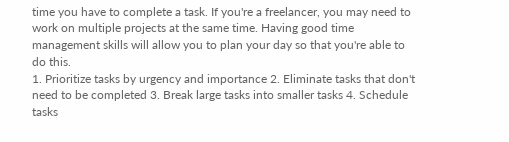time you have to complete a task. If you're a freelancer, you may need to work on multiple projects at the same time. Having good time management skills will allow you to plan your day so that you're able to do this.
1. Prioritize tasks by urgency and importance 2. Eliminate tasks that don't need to be completed 3. Break large tasks into smaller tasks 4. Schedule tasks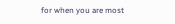for when you are most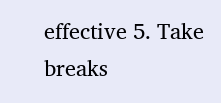effective 5. Take breaks